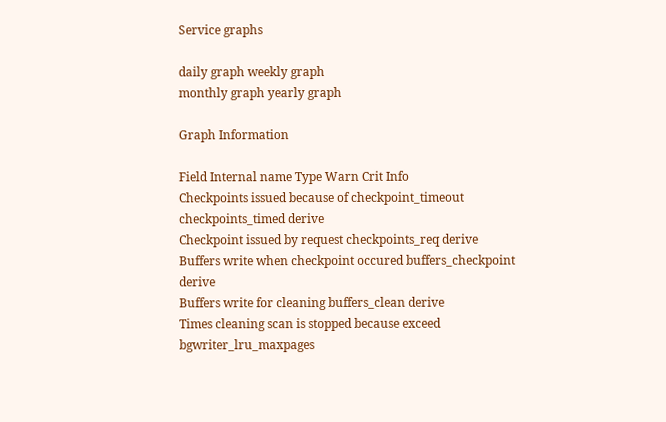Service graphs

daily graph weekly graph
monthly graph yearly graph

Graph Information

Field Internal name Type Warn Crit Info
Checkpoints issued because of checkpoint_timeout checkpoints_timed derive
Checkpoint issued by request checkpoints_req derive
Buffers write when checkpoint occured buffers_checkpoint derive
Buffers write for cleaning buffers_clean derive
Times cleaning scan is stopped because exceed bgwriter_lru_maxpages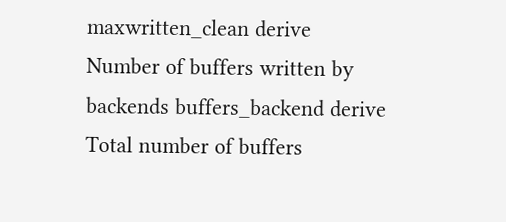maxwritten_clean derive
Number of buffers written by backends buffers_backend derive
Total number of buffers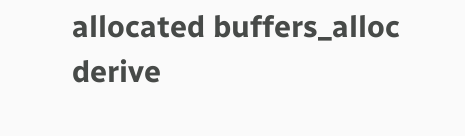allocated buffers_alloc derive